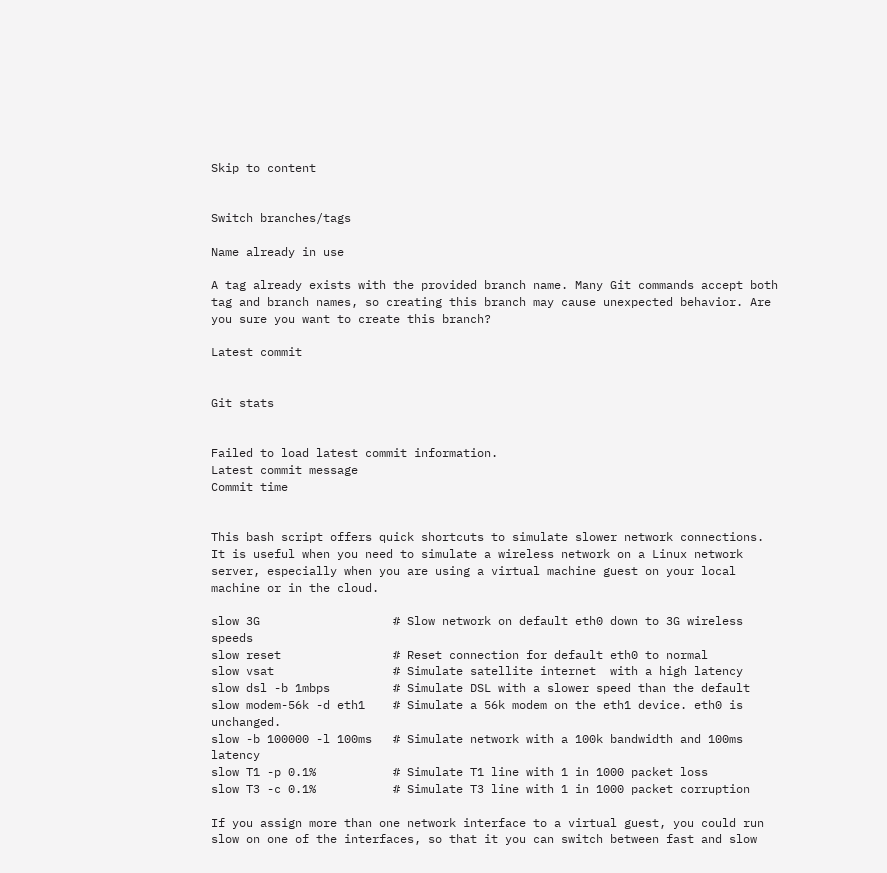Skip to content


Switch branches/tags

Name already in use

A tag already exists with the provided branch name. Many Git commands accept both tag and branch names, so creating this branch may cause unexpected behavior. Are you sure you want to create this branch?

Latest commit


Git stats


Failed to load latest commit information.
Latest commit message
Commit time


This bash script offers quick shortcuts to simulate slower network connections. It is useful when you need to simulate a wireless network on a Linux network server, especially when you are using a virtual machine guest on your local machine or in the cloud.

slow 3G                   # Slow network on default eth0 down to 3G wireless speeds
slow reset                # Reset connection for default eth0 to normal
slow vsat                 # Simulate satellite internet  with a high latency
slow dsl -b 1mbps         # Simulate DSL with a slower speed than the default
slow modem-56k -d eth1    # Simulate a 56k modem on the eth1 device. eth0 is unchanged.
slow -b 100000 -l 100ms   # Simulate network with a 100k bandwidth and 100ms latency
slow T1 -p 0.1%           # Simulate T1 line with 1 in 1000 packet loss
slow T3 -c 0.1%           # Simulate T3 line with 1 in 1000 packet corruption

If you assign more than one network interface to a virtual guest, you could run slow on one of the interfaces, so that it you can switch between fast and slow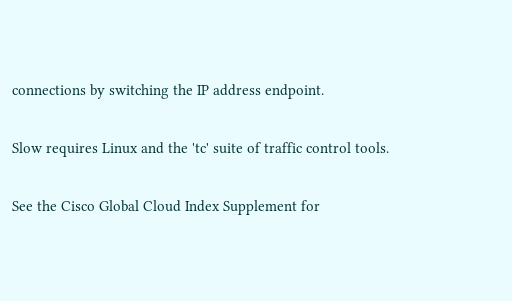connections by switching the IP address endpoint.

Slow requires Linux and the 'tc' suite of traffic control tools.

See the Cisco Global Cloud Index Supplement for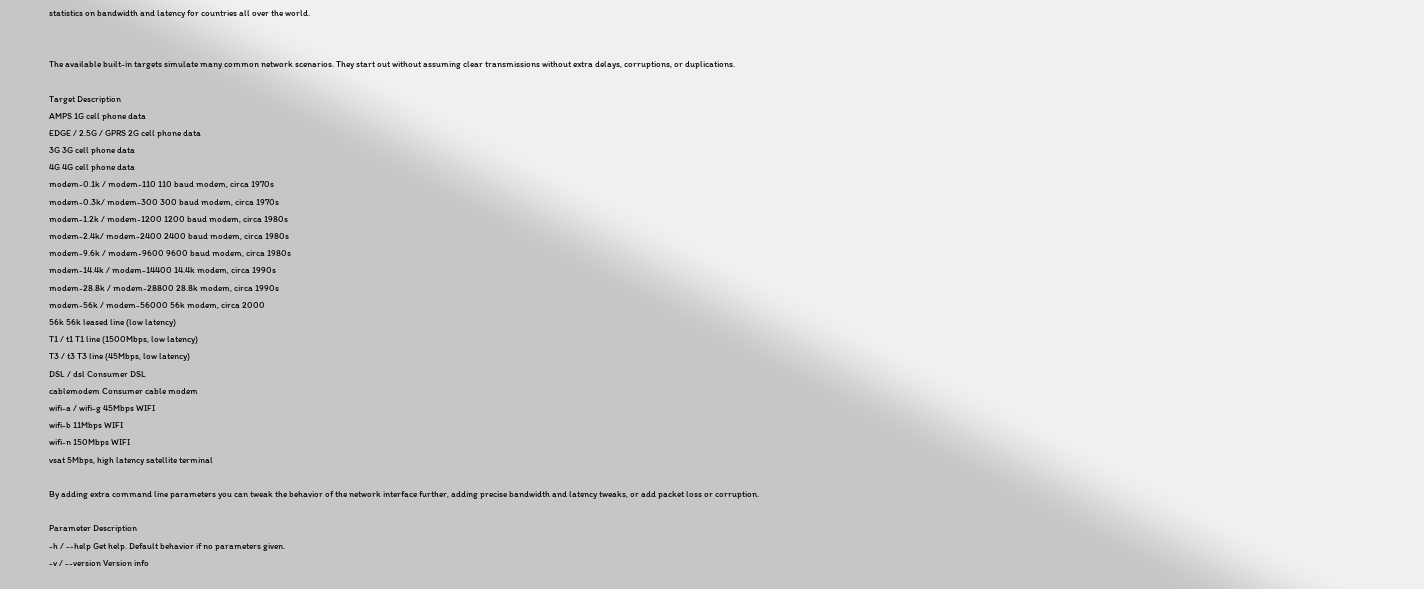statistics on bandwidth and latency for countries all over the world.


The available built-in targets simulate many common network scenarios. They start out without assuming clear transmissions without extra delays, corruptions, or duplications.

Target Description
AMPS 1G cell phone data
EDGE / 2.5G / GPRS 2G cell phone data
3G 3G cell phone data
4G 4G cell phone data
modem-0.1k / modem-110 110 baud modem, circa 1970s
modem-0.3k/ modem-300 300 baud modem, circa 1970s
modem-1.2k / modem-1200 1200 baud modem, circa 1980s
modem-2.4k/ modem-2400 2400 baud modem, circa 1980s
modem-9.6k / modem-9600 9600 baud modem, circa 1980s
modem-14.4k / modem-14400 14.4k modem, circa 1990s
modem-28.8k / modem-28800 28.8k modem, circa 1990s
modem-56k / modem-56000 56k modem, circa 2000
56k 56k leased line (low latency)
T1 / t1 T1 line (1500Mbps, low latency)
T3 / t3 T3 line (45Mbps, low latency)
DSL / dsl Consumer DSL
cablemodem Consumer cable modem
wifi-a / wifi-g 45Mbps WIFI
wifi-b 11Mbps WIFI
wifi-n 150Mbps WIFI
vsat 5Mbps, high latency satellite terminal

By adding extra command line parameters you can tweak the behavior of the network interface further, adding precise bandwidth and latency tweaks, or add packet loss or corruption.

Parameter Description
-h / --help Get help. Default behavior if no parameters given.
-v / --version Version info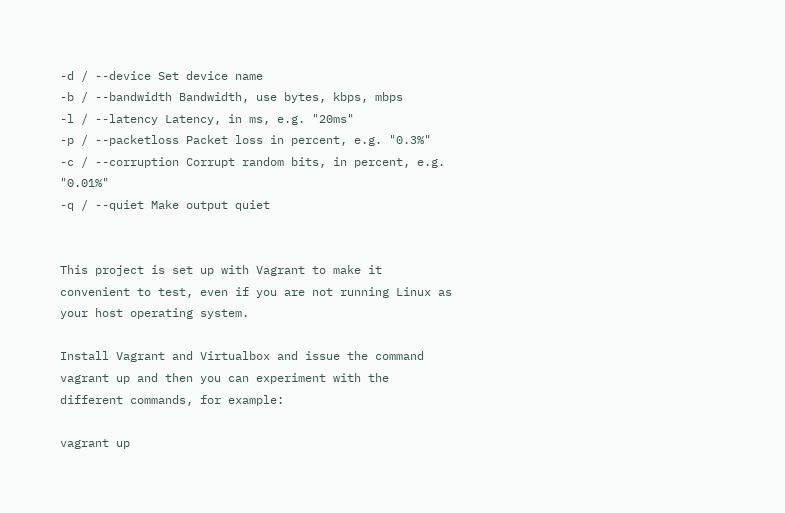-d / --device Set device name
-b / --bandwidth Bandwidth, use bytes, kbps, mbps
-l / --latency Latency, in ms, e.g. "20ms"
-p / --packetloss Packet loss in percent, e.g. "0.3%"
-c / --corruption Corrupt random bits, in percent, e.g. "0.01%"
-q / --quiet Make output quiet


This project is set up with Vagrant to make it convenient to test, even if you are not running Linux as your host operating system.

Install Vagrant and Virtualbox and issue the command vagrant up and then you can experiment with the different commands, for example:

vagrant up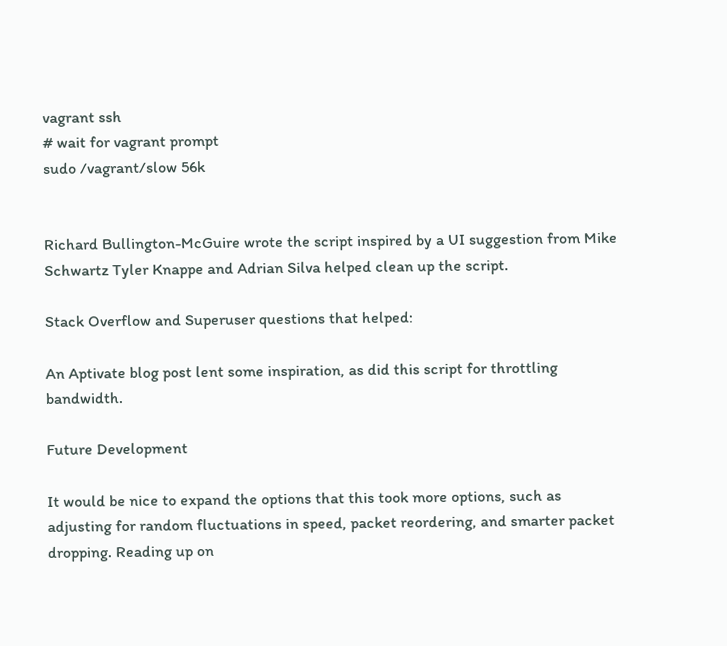vagrant ssh
# wait for vagrant prompt
sudo /vagrant/slow 56k


Richard Bullington-McGuire wrote the script inspired by a UI suggestion from Mike Schwartz Tyler Knappe and Adrian Silva helped clean up the script.

Stack Overflow and Superuser questions that helped:

An Aptivate blog post lent some inspiration, as did this script for throttling bandwidth.

Future Development

It would be nice to expand the options that this took more options, such as adjusting for random fluctuations in speed, packet reordering, and smarter packet dropping. Reading up on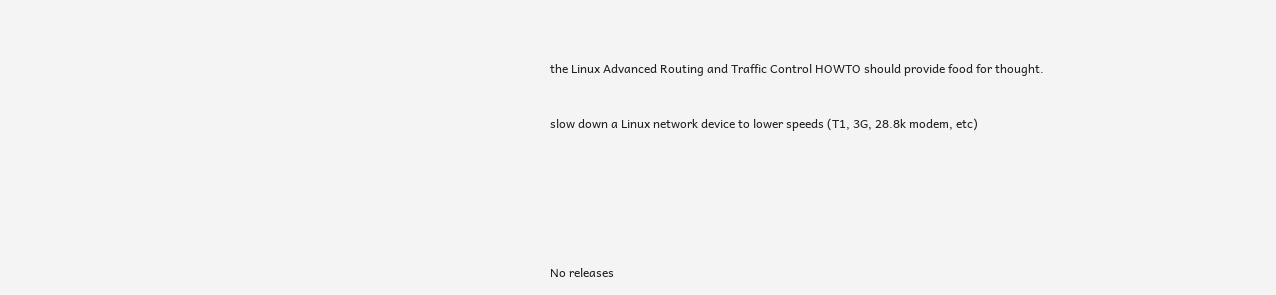the Linux Advanced Routing and Traffic Control HOWTO should provide food for thought.


slow down a Linux network device to lower speeds (T1, 3G, 28.8k modem, etc)







No releases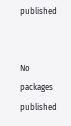published


No packages published